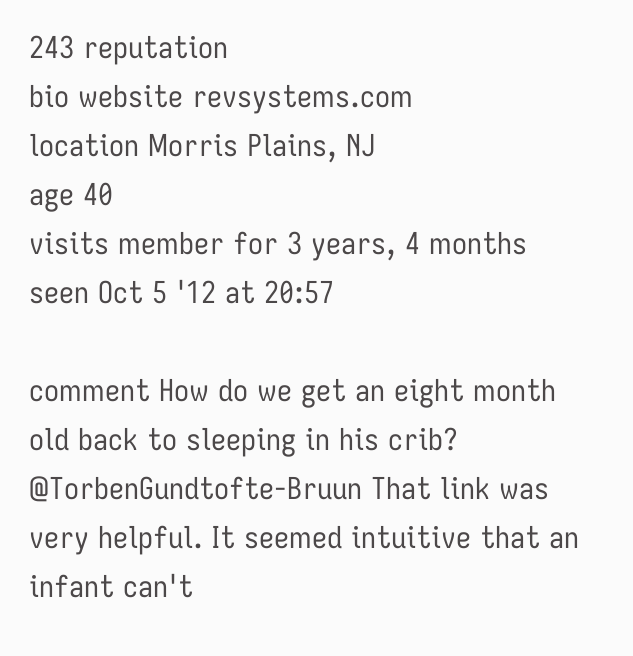243 reputation
bio website revsystems.com
location Morris Plains, NJ
age 40
visits member for 3 years, 4 months
seen Oct 5 '12 at 20:57

comment How do we get an eight month old back to sleeping in his crib?
@TorbenGundtofte-Bruun That link was very helpful. It seemed intuitive that an infant can't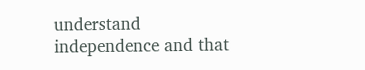understand independence and that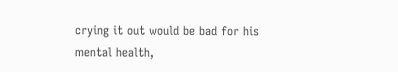crying it out would be bad for his mental health,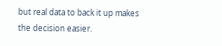but real data to back it up makes the decision easier.